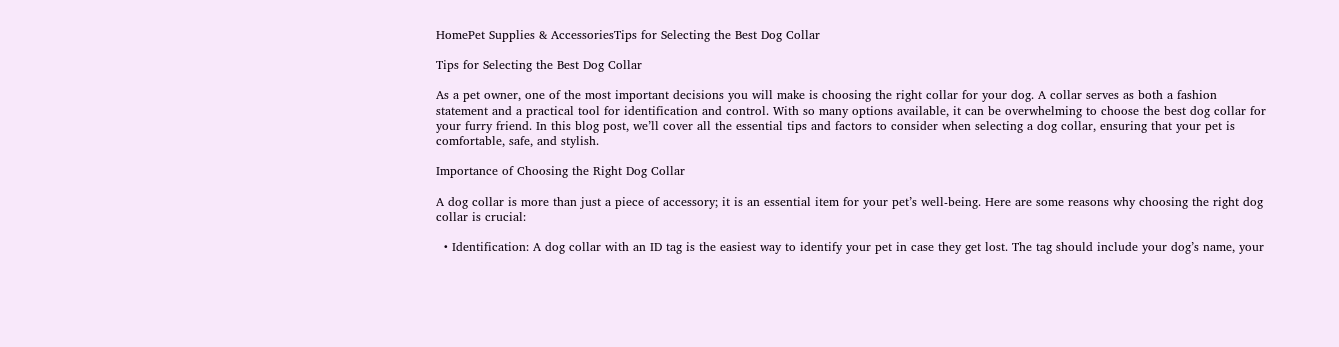HomePet Supplies & AccessoriesTips for Selecting the Best Dog Collar

Tips for Selecting the Best Dog Collar

As a pet owner, one of the most important decisions you will make is choosing the right collar for your dog. A collar serves as both a fashion statement and a practical tool for identification and control. With so many options available, it can be overwhelming to choose the best dog collar for your furry friend. In this blog post, we’ll cover all the essential tips and factors to consider when selecting a dog collar, ensuring that your pet is comfortable, safe, and stylish.

Importance of Choosing the Right Dog Collar

A dog collar is more than just a piece of accessory; it is an essential item for your pet’s well-being. Here are some reasons why choosing the right dog collar is crucial:

  • Identification: A dog collar with an ID tag is the easiest way to identify your pet in case they get lost. The tag should include your dog’s name, your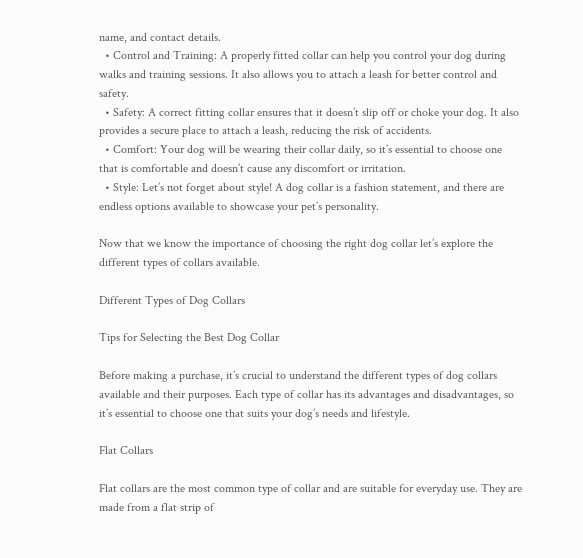name, and contact details.
  • Control and Training: A properly fitted collar can help you control your dog during walks and training sessions. It also allows you to attach a leash for better control and safety.
  • Safety: A correct fitting collar ensures that it doesn’t slip off or choke your dog. It also provides a secure place to attach a leash, reducing the risk of accidents.
  • Comfort: Your dog will be wearing their collar daily, so it’s essential to choose one that is comfortable and doesn’t cause any discomfort or irritation.
  • Style: Let’s not forget about style! A dog collar is a fashion statement, and there are endless options available to showcase your pet’s personality.

Now that we know the importance of choosing the right dog collar let’s explore the different types of collars available.

Different Types of Dog Collars

Tips for Selecting the Best Dog Collar

Before making a purchase, it’s crucial to understand the different types of dog collars available and their purposes. Each type of collar has its advantages and disadvantages, so it’s essential to choose one that suits your dog’s needs and lifestyle.

Flat Collars

Flat collars are the most common type of collar and are suitable for everyday use. They are made from a flat strip of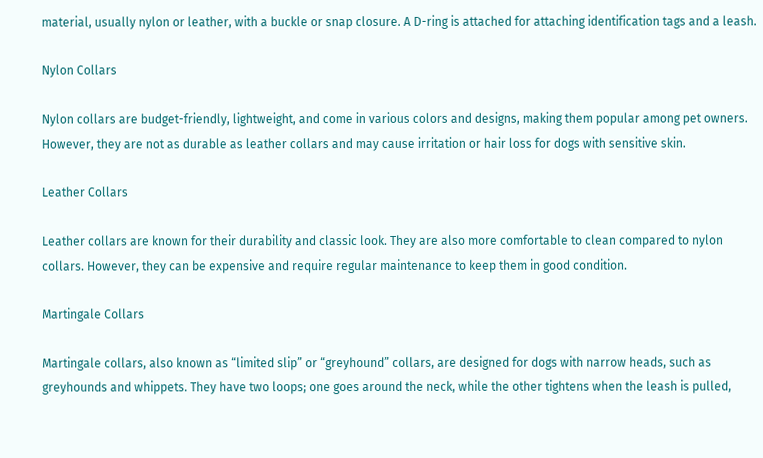material, usually nylon or leather, with a buckle or snap closure. A D-ring is attached for attaching identification tags and a leash.

Nylon Collars

Nylon collars are budget-friendly, lightweight, and come in various colors and designs, making them popular among pet owners. However, they are not as durable as leather collars and may cause irritation or hair loss for dogs with sensitive skin.

Leather Collars

Leather collars are known for their durability and classic look. They are also more comfortable to clean compared to nylon collars. However, they can be expensive and require regular maintenance to keep them in good condition.

Martingale Collars

Martingale collars, also known as “limited slip” or “greyhound” collars, are designed for dogs with narrow heads, such as greyhounds and whippets. They have two loops; one goes around the neck, while the other tightens when the leash is pulled,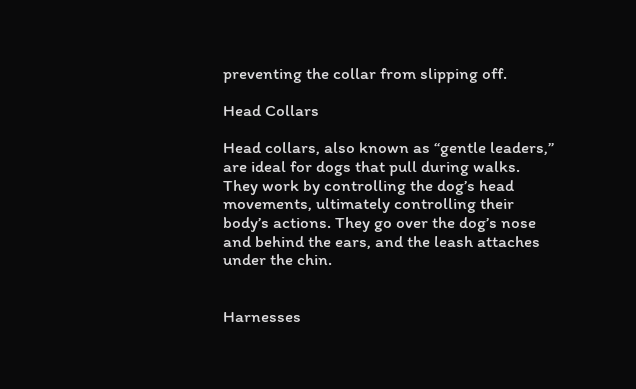preventing the collar from slipping off.

Head Collars

Head collars, also known as “gentle leaders,” are ideal for dogs that pull during walks. They work by controlling the dog’s head movements, ultimately controlling their body’s actions. They go over the dog’s nose and behind the ears, and the leash attaches under the chin.


Harnesses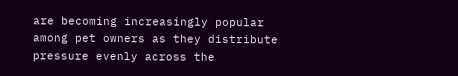are becoming increasingly popular among pet owners as they distribute pressure evenly across the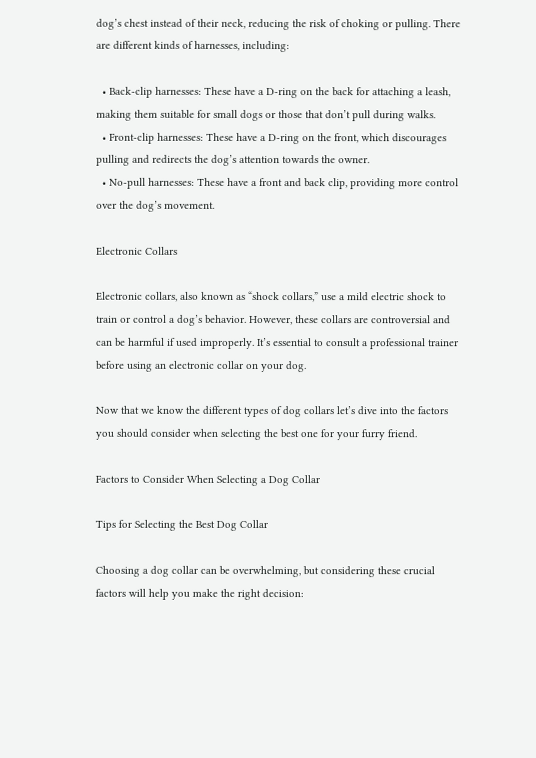dog’s chest instead of their neck, reducing the risk of choking or pulling. There are different kinds of harnesses, including:

  • Back-clip harnesses: These have a D-ring on the back for attaching a leash, making them suitable for small dogs or those that don’t pull during walks.
  • Front-clip harnesses: These have a D-ring on the front, which discourages pulling and redirects the dog’s attention towards the owner.
  • No-pull harnesses: These have a front and back clip, providing more control over the dog’s movement.

Electronic Collars

Electronic collars, also known as “shock collars,” use a mild electric shock to train or control a dog’s behavior. However, these collars are controversial and can be harmful if used improperly. It’s essential to consult a professional trainer before using an electronic collar on your dog.

Now that we know the different types of dog collars let’s dive into the factors you should consider when selecting the best one for your furry friend.

Factors to Consider When Selecting a Dog Collar

Tips for Selecting the Best Dog Collar

Choosing a dog collar can be overwhelming, but considering these crucial factors will help you make the right decision: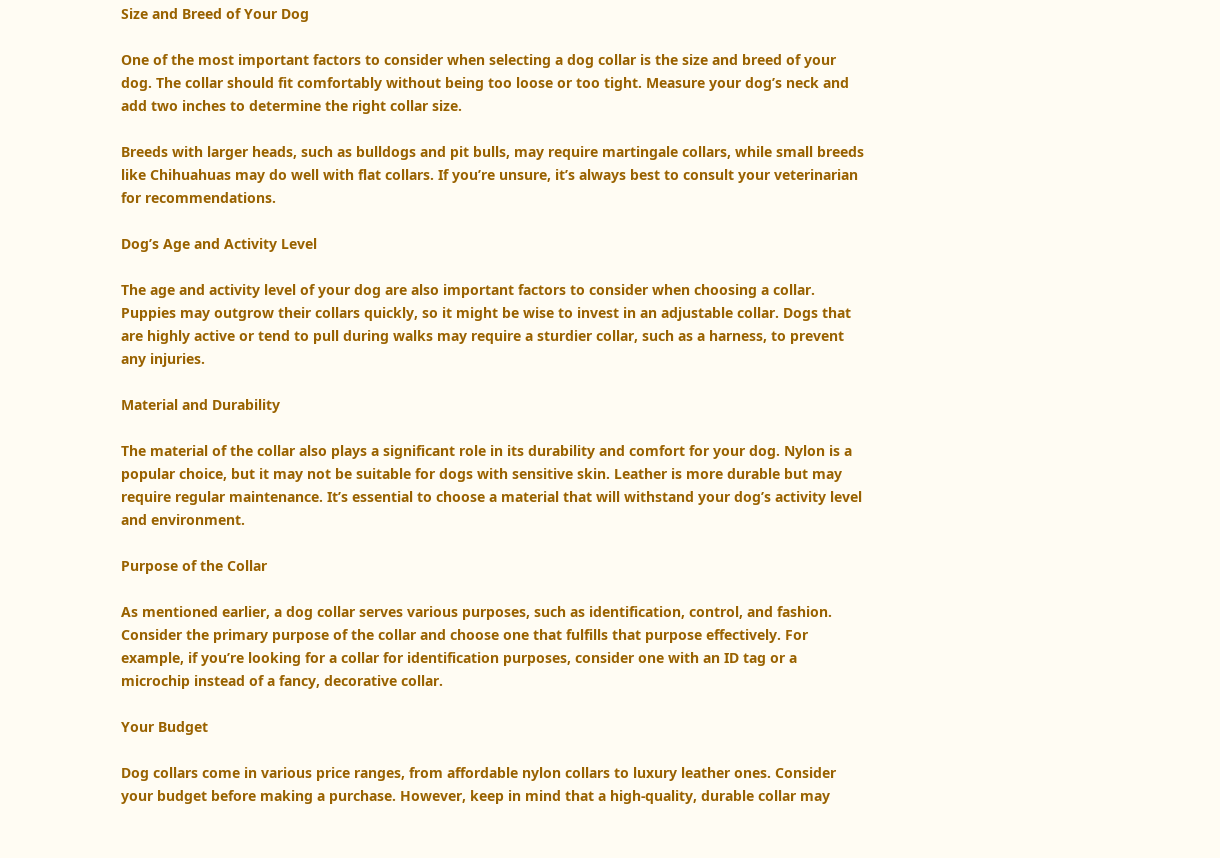Size and Breed of Your Dog

One of the most important factors to consider when selecting a dog collar is the size and breed of your dog. The collar should fit comfortably without being too loose or too tight. Measure your dog’s neck and add two inches to determine the right collar size.

Breeds with larger heads, such as bulldogs and pit bulls, may require martingale collars, while small breeds like Chihuahuas may do well with flat collars. If you’re unsure, it’s always best to consult your veterinarian for recommendations.

Dog’s Age and Activity Level

The age and activity level of your dog are also important factors to consider when choosing a collar. Puppies may outgrow their collars quickly, so it might be wise to invest in an adjustable collar. Dogs that are highly active or tend to pull during walks may require a sturdier collar, such as a harness, to prevent any injuries.

Material and Durability

The material of the collar also plays a significant role in its durability and comfort for your dog. Nylon is a popular choice, but it may not be suitable for dogs with sensitive skin. Leather is more durable but may require regular maintenance. It’s essential to choose a material that will withstand your dog’s activity level and environment.

Purpose of the Collar

As mentioned earlier, a dog collar serves various purposes, such as identification, control, and fashion. Consider the primary purpose of the collar and choose one that fulfills that purpose effectively. For example, if you’re looking for a collar for identification purposes, consider one with an ID tag or a microchip instead of a fancy, decorative collar.

Your Budget

Dog collars come in various price ranges, from affordable nylon collars to luxury leather ones. Consider your budget before making a purchase. However, keep in mind that a high-quality, durable collar may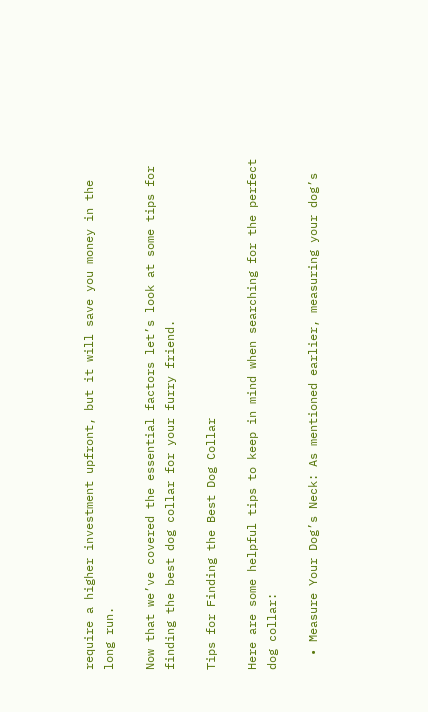require a higher investment upfront, but it will save you money in the long run.

Now that we’ve covered the essential factors let’s look at some tips for finding the best dog collar for your furry friend.

Tips for Finding the Best Dog Collar

Here are some helpful tips to keep in mind when searching for the perfect dog collar:

  • Measure Your Dog’s Neck: As mentioned earlier, measuring your dog’s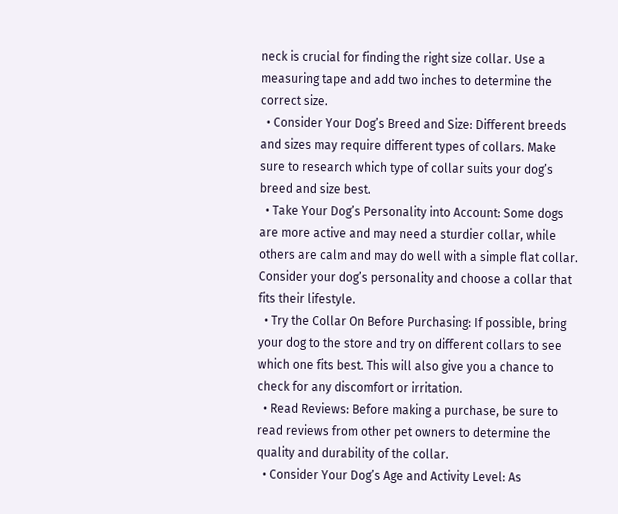neck is crucial for finding the right size collar. Use a measuring tape and add two inches to determine the correct size.
  • Consider Your Dog’s Breed and Size: Different breeds and sizes may require different types of collars. Make sure to research which type of collar suits your dog’s breed and size best.
  • Take Your Dog’s Personality into Account: Some dogs are more active and may need a sturdier collar, while others are calm and may do well with a simple flat collar. Consider your dog’s personality and choose a collar that fits their lifestyle.
  • Try the Collar On Before Purchasing: If possible, bring your dog to the store and try on different collars to see which one fits best. This will also give you a chance to check for any discomfort or irritation.
  • Read Reviews: Before making a purchase, be sure to read reviews from other pet owners to determine the quality and durability of the collar.
  • Consider Your Dog’s Age and Activity Level: As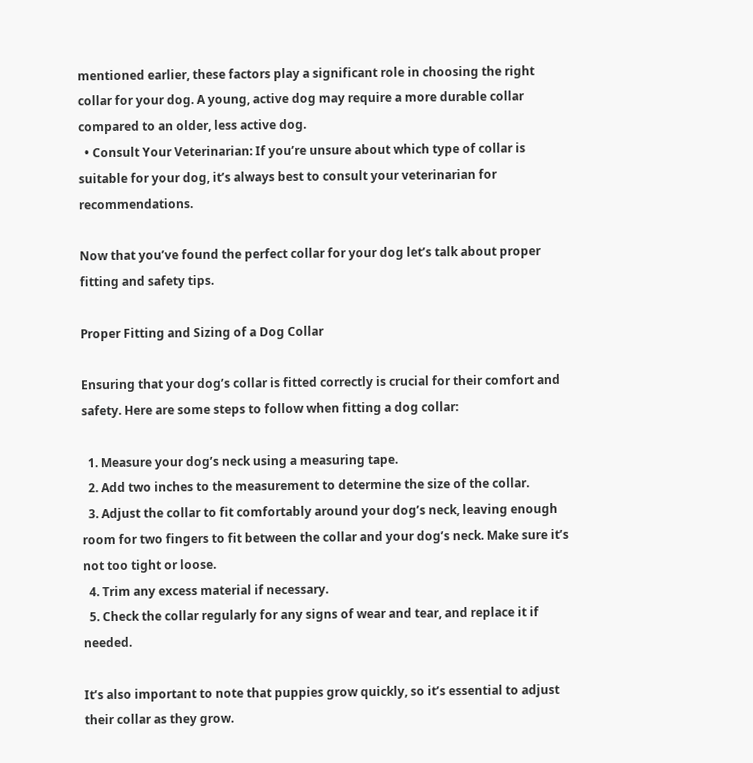mentioned earlier, these factors play a significant role in choosing the right collar for your dog. A young, active dog may require a more durable collar compared to an older, less active dog.
  • Consult Your Veterinarian: If you’re unsure about which type of collar is suitable for your dog, it’s always best to consult your veterinarian for recommendations.

Now that you’ve found the perfect collar for your dog let’s talk about proper fitting and safety tips.

Proper Fitting and Sizing of a Dog Collar

Ensuring that your dog’s collar is fitted correctly is crucial for their comfort and safety. Here are some steps to follow when fitting a dog collar:

  1. Measure your dog’s neck using a measuring tape.
  2. Add two inches to the measurement to determine the size of the collar.
  3. Adjust the collar to fit comfortably around your dog’s neck, leaving enough room for two fingers to fit between the collar and your dog’s neck. Make sure it’s not too tight or loose.
  4. Trim any excess material if necessary.
  5. Check the collar regularly for any signs of wear and tear, and replace it if needed.

It’s also important to note that puppies grow quickly, so it’s essential to adjust their collar as they grow.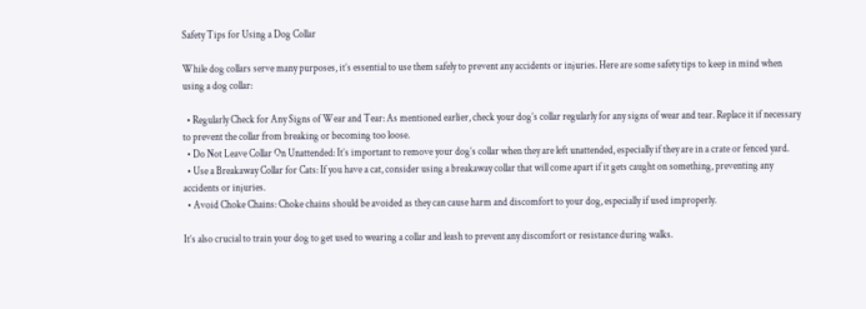Safety Tips for Using a Dog Collar

While dog collars serve many purposes, it’s essential to use them safely to prevent any accidents or injuries. Here are some safety tips to keep in mind when using a dog collar:

  • Regularly Check for Any Signs of Wear and Tear: As mentioned earlier, check your dog’s collar regularly for any signs of wear and tear. Replace it if necessary to prevent the collar from breaking or becoming too loose.
  • Do Not Leave Collar On Unattended: It’s important to remove your dog’s collar when they are left unattended, especially if they are in a crate or fenced yard.
  • Use a Breakaway Collar for Cats: If you have a cat, consider using a breakaway collar that will come apart if it gets caught on something, preventing any accidents or injuries.
  • Avoid Choke Chains: Choke chains should be avoided as they can cause harm and discomfort to your dog, especially if used improperly.

It’s also crucial to train your dog to get used to wearing a collar and leash to prevent any discomfort or resistance during walks.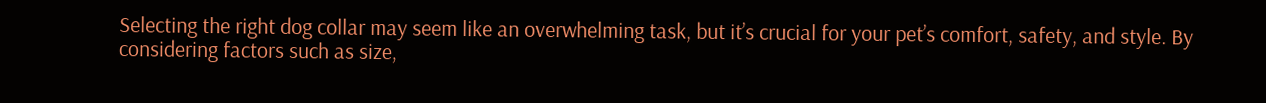Selecting the right dog collar may seem like an overwhelming task, but it’s crucial for your pet’s comfort, safety, and style. By considering factors such as size,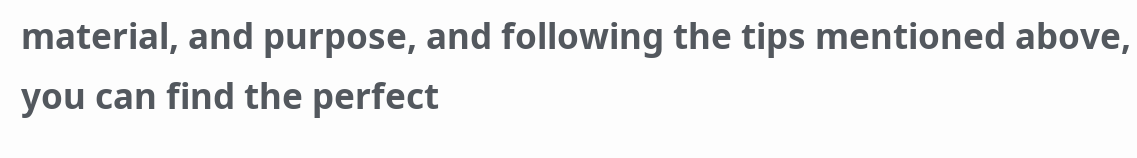material, and purpose, and following the tips mentioned above, you can find the perfect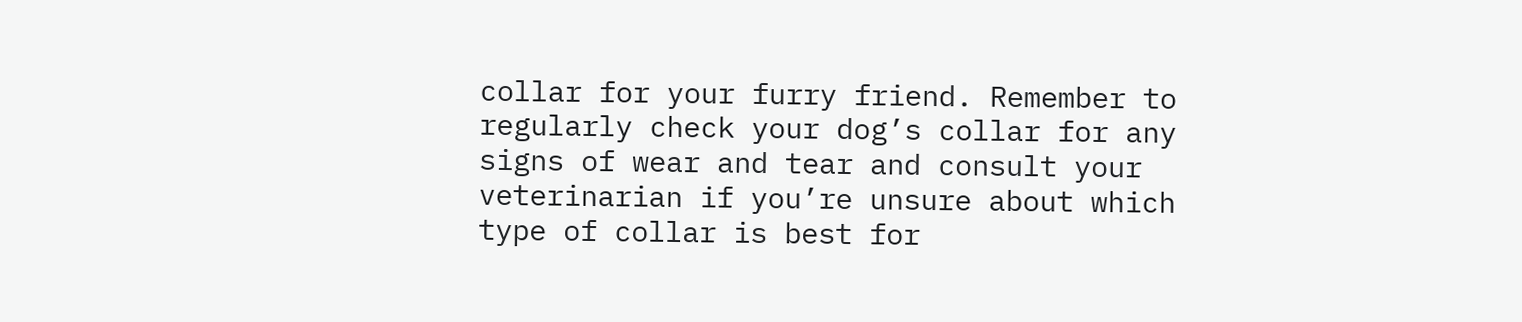collar for your furry friend. Remember to regularly check your dog’s collar for any signs of wear and tear and consult your veterinarian if you’re unsure about which type of collar is best for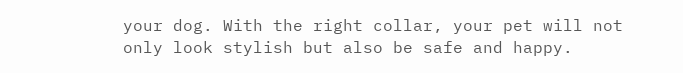your dog. With the right collar, your pet will not only look stylish but also be safe and happy.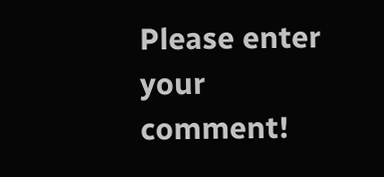Please enter your comment!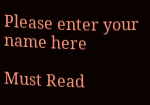Please enter your name here

Must Read